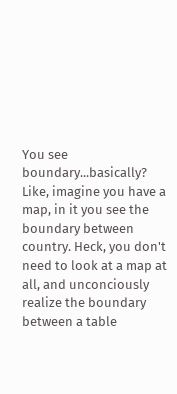You see boundary...basically? Like, imagine you have a map, in it you see the boundary between country. Heck, you don't need to look at a map at all, and unconciously realize the boundary between a table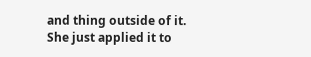and thing outside of it. She just applied it to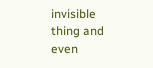invisible thing and even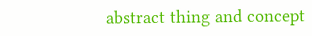abstract thing and concept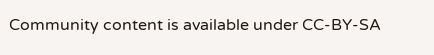Community content is available under CC-BY-SA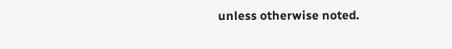unless otherwise noted.